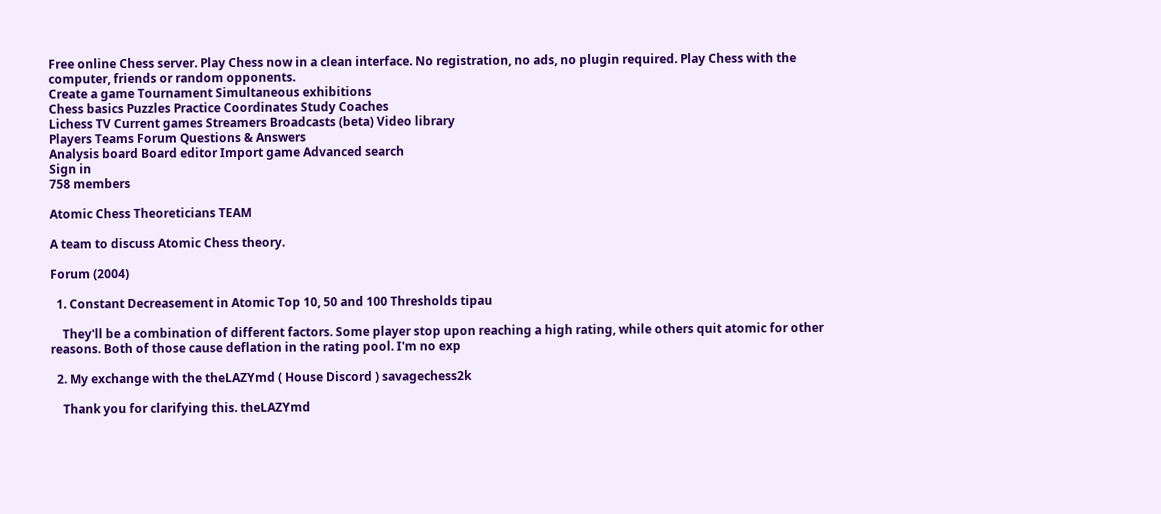Free online Chess server. Play Chess now in a clean interface. No registration, no ads, no plugin required. Play Chess with the computer, friends or random opponents.
Create a game Tournament Simultaneous exhibitions
Chess basics Puzzles Practice Coordinates Study Coaches
Lichess TV Current games Streamers Broadcasts (beta) Video library
Players Teams Forum Questions & Answers
Analysis board Board editor Import game Advanced search
Sign in
758 members

Atomic Chess Theoreticians TEAM

A team to discuss Atomic Chess theory.

Forum (2004)

  1. Constant Decreasement in Atomic Top 10, 50 and 100 Thresholds tipau

    They'll be a combination of different factors. Some player stop upon reaching a high rating, while others quit atomic for other reasons. Both of those cause deflation in the rating pool. I'm no exp

  2. My exchange with the theLAZYmd ( House Discord ) savagechess2k

    Thank you for clarifying this. theLAZYmd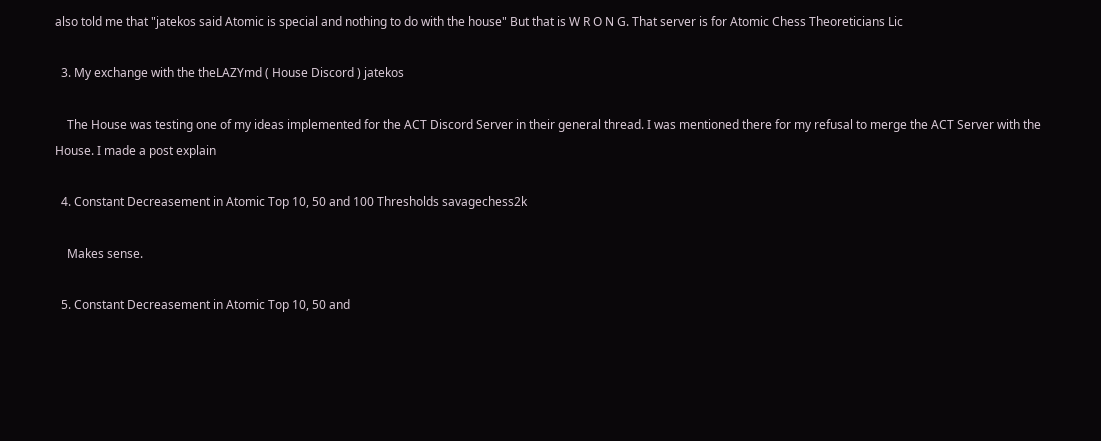also told me that "jatekos said Atomic is special and nothing to do with the house" But that is W R O N G. That server is for Atomic Chess Theoreticians Lic

  3. My exchange with the theLAZYmd ( House Discord ) jatekos

    The House was testing one of my ideas implemented for the ACT Discord Server in their general thread. I was mentioned there for my refusal to merge the ACT Server with the House. I made a post explain

  4. Constant Decreasement in Atomic Top 10, 50 and 100 Thresholds savagechess2k

    Makes sense.

  5. Constant Decreasement in Atomic Top 10, 50 and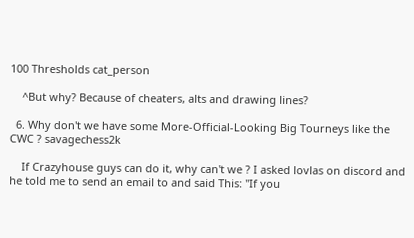100 Thresholds cat_person

    ^But why? Because of cheaters, alts and drawing lines?

  6. Why don't we have some More-Official-Looking Big Tourneys like the CWC ? savagechess2k

    If Crazyhouse guys can do it, why can't we ? I asked lovlas on discord and he told me to send an email to and said This: "If you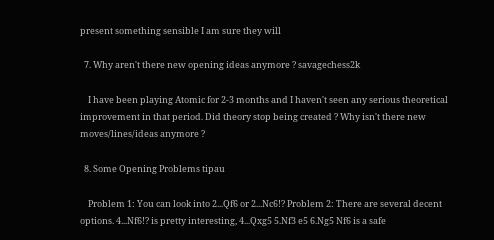present something sensible I am sure they will

  7. Why aren't there new opening ideas anymore ? savagechess2k

    I have been playing Atomic for 2-3 months and I haven't seen any serious theoretical improvement in that period. Did theory stop being created ? Why isn't there new moves/lines/ideas anymore ?

  8. Some Opening Problems tipau

    Problem 1: You can look into 2...Qf6 or 2...Nc6!? Problem 2: There are several decent options. 4...Nf6!? is pretty interesting, 4...Qxg5 5.Nf3 e5 6.Ng5 Nf6 is a safe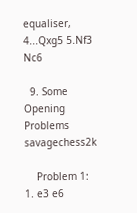equaliser, 4...Qxg5 5.Nf3 Nc6

  9. Some Opening Problems savagechess2k

    Problem 1: 1. e3 e6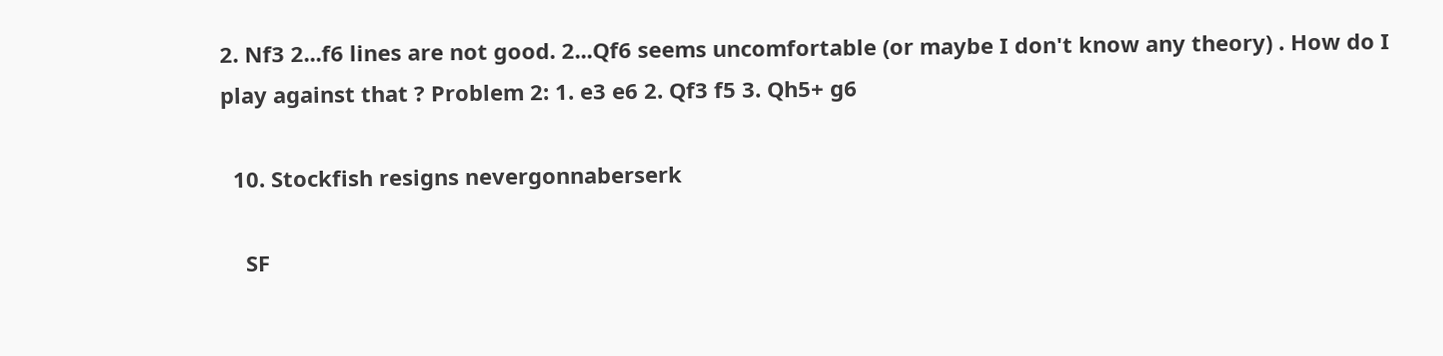2. Nf3 2...f6 lines are not good. 2...Qf6 seems uncomfortable (or maybe I don't know any theory) . How do I play against that ? Problem 2: 1. e3 e6 2. Qf3 f5 3. Qh5+ g6

  10. Stockfish resigns nevergonnaberserk

    SF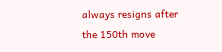always resigns after the 150th move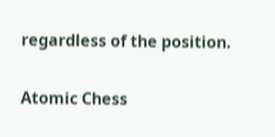regardless of the position.

Atomic Chess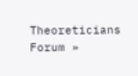Theoreticians Forum »